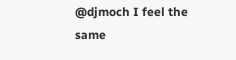@djmoch I feel the same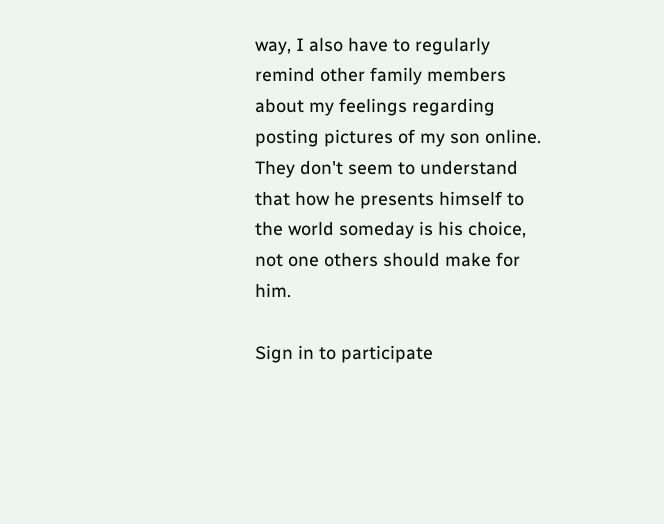way, I also have to regularly remind other family members about my feelings regarding posting pictures of my son online. They don't seem to understand that how he presents himself to the world someday is his choice, not one others should make for him.

Sign in to participate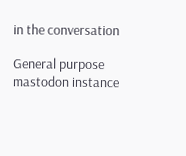in the conversation

General purpose mastodon instance